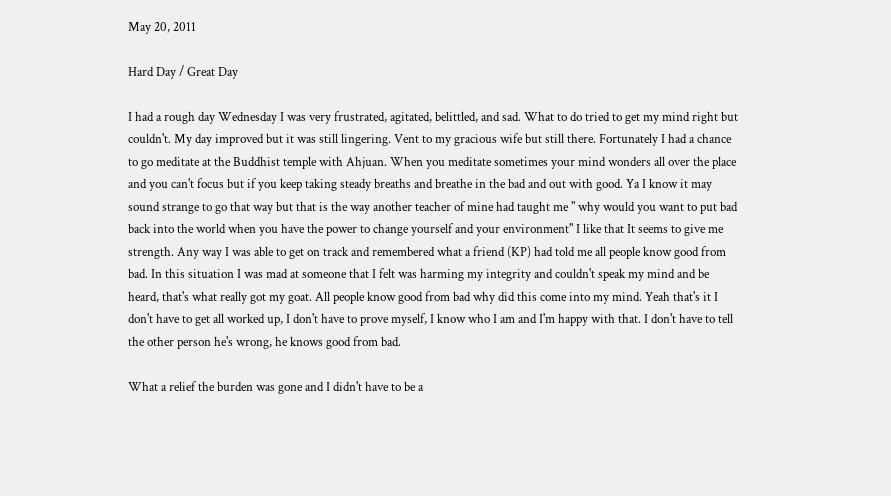May 20, 2011

Hard Day / Great Day

I had a rough day Wednesday I was very frustrated, agitated, belittled, and sad. What to do tried to get my mind right but couldn't. My day improved but it was still lingering. Vent to my gracious wife but still there. Fortunately I had a chance to go meditate at the Buddhist temple with Ahjuan. When you meditate sometimes your mind wonders all over the place and you can't focus but if you keep taking steady breaths and breathe in the bad and out with good. Ya I know it may sound strange to go that way but that is the way another teacher of mine had taught me " why would you want to put bad back into the world when you have the power to change yourself and your environment" I like that It seems to give me strength. Any way I was able to get on track and remembered what a friend (KP) had told me all people know good from bad. In this situation I was mad at someone that I felt was harming my integrity and couldn't speak my mind and be heard, that's what really got my goat. All people know good from bad why did this come into my mind. Yeah that's it I don't have to get all worked up, I don't have to prove myself, I know who I am and I'm happy with that. I don't have to tell the other person he's wrong, he knows good from bad.

What a relief the burden was gone and I didn't have to be a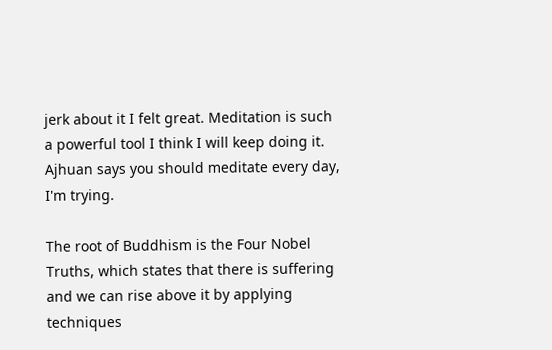jerk about it I felt great. Meditation is such a powerful tool I think I will keep doing it. Ajhuan says you should meditate every day, I'm trying.

The root of Buddhism is the Four Nobel Truths, which states that there is suffering and we can rise above it by applying techniques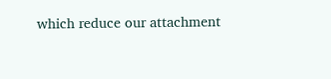which reduce our attachment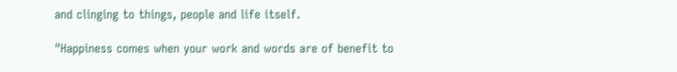and clinging to things, people and life itself.

"Happiness comes when your work and words are of benefit to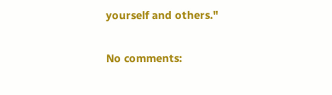yourself and others."

No comments: